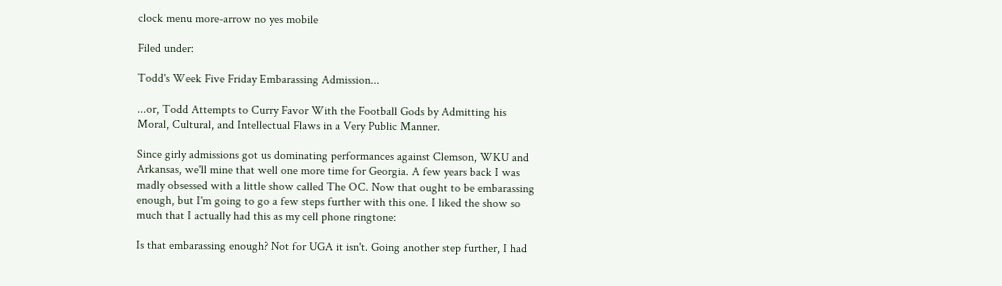clock menu more-arrow no yes mobile

Filed under:

Todd's Week Five Friday Embarassing Admission...

...or, Todd Attempts to Curry Favor With the Football Gods by Admitting his Moral, Cultural, and Intellectual Flaws in a Very Public Manner.

Since girly admissions got us dominating performances against Clemson, WKU and Arkansas, we'll mine that well one more time for Georgia. A few years back I was madly obsessed with a little show called The OC. Now that ought to be embarassing enough, but I'm going to go a few steps further with this one. I liked the show so much that I actually had this as my cell phone ringtone:

Is that embarassing enough? Not for UGA it isn't. Going another step further, I had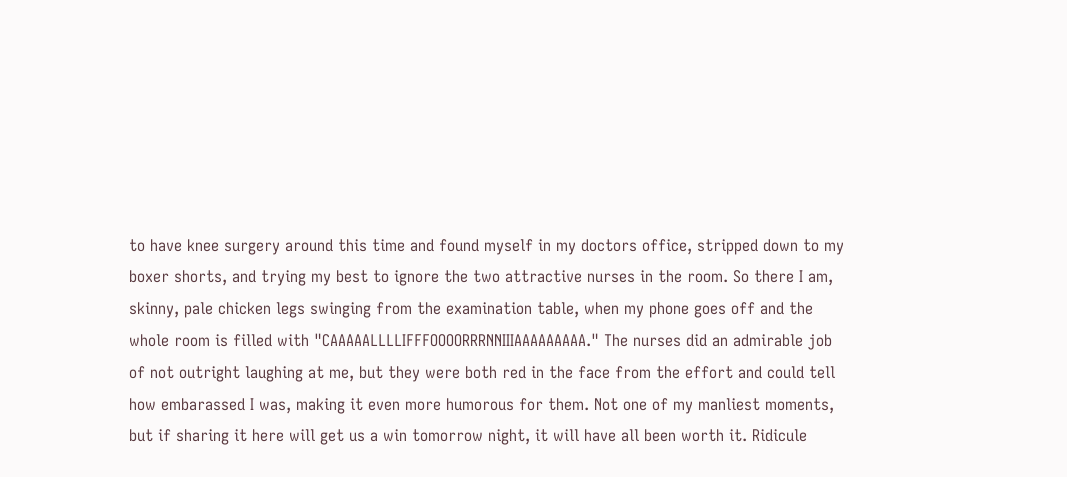to have knee surgery around this time and found myself in my doctors office, stripped down to my boxer shorts, and trying my best to ignore the two attractive nurses in the room. So there I am, skinny, pale chicken legs swinging from the examination table, when my phone goes off and the whole room is filled with "CAAAAALLLLIFFFOOOORRRNNIIIAAAAAAAAA." The nurses did an admirable job of not outright laughing at me, but they were both red in the face from the effort and could tell how embarassed I was, making it even more humorous for them. Not one of my manliest moments, but if sharing it here will get us a win tomorrow night, it will have all been worth it. Ridicule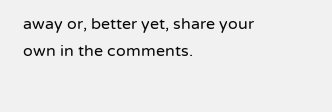away or, better yet, share your own in the comments.